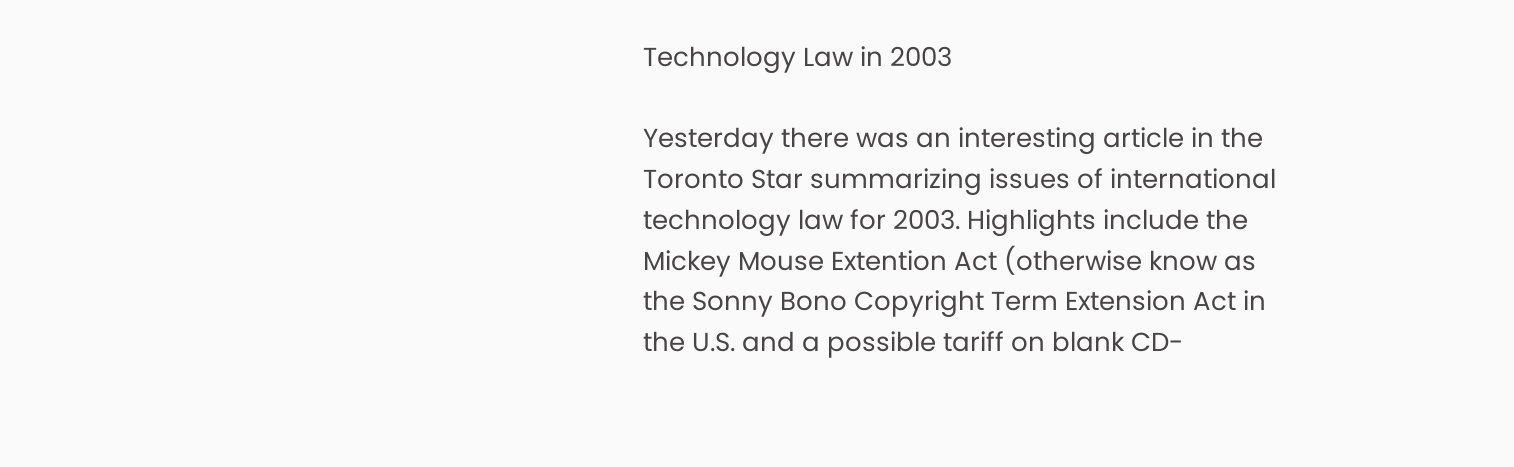Technology Law in 2003

Yesterday there was an interesting article in the Toronto Star summarizing issues of international technology law for 2003. Highlights include the Mickey Mouse Extention Act (otherwise know as the Sonny Bono Copyright Term Extension Act in the U.S. and a possible tariff on blank CD-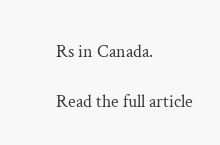Rs in Canada.

Read the full article